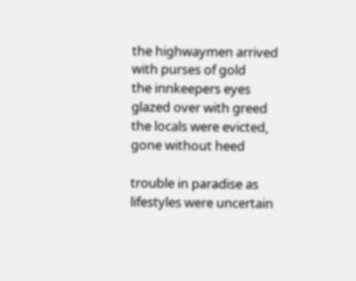the highwaymen arrived with purses of gold
the innkeepers eyes glazed over with greed
the locals were evicted, gone without heed

trouble in paradise as lifestyles were uncertain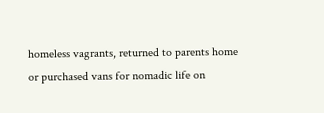homeless vagrants, returned to parents home
or purchased vans for nomadic life on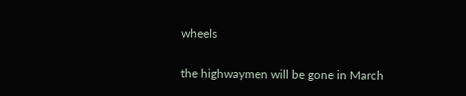wheels

the highwaymen will be gone in March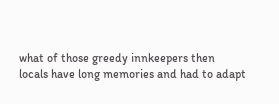what of those greedy innkeepers then
locals have long memories and had to adapt